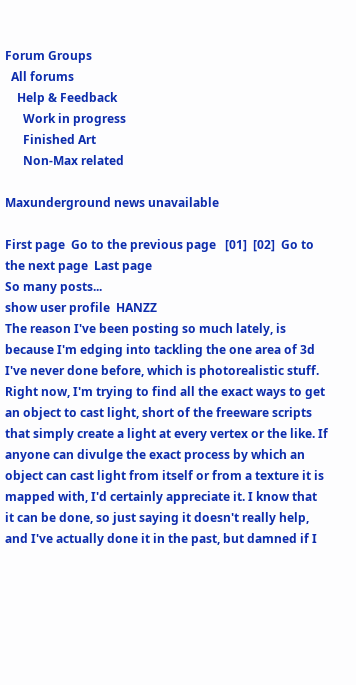Forum Groups
  All forums
    Help & Feedback
      Work in progress
      Finished Art
      Non-Max related

Maxunderground news unavailable

First page  Go to the previous page   [01]  [02]  Go to the next page  Last page
So many posts...
show user profile  HANZZ
The reason I've been posting so much lately, is because I'm edging into tackling the one area of 3d I've never done before, which is photorealistic stuff. Right now, I'm trying to find all the exact ways to get an object to cast light, short of the freeware scripts that simply create a light at every vertex or the like. If anyone can divulge the exact process by which an object can cast light from itself or from a texture it is mapped with, I'd certainly appreciate it. I know that it can be done, so just saying it doesn't really help, and I've actually done it in the past, but damned if I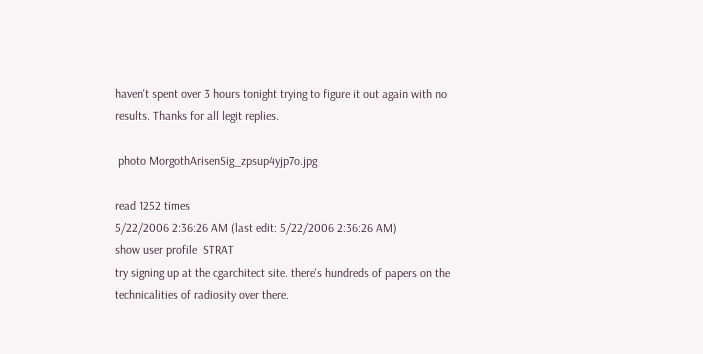haven't spent over 3 hours tonight trying to figure it out again with no results. Thanks for all legit replies.

 photo MorgothArisenSig_zpsup4yjp7o.jpg

read 1252 times
5/22/2006 2:36:26 AM (last edit: 5/22/2006 2:36:26 AM)
show user profile  STRAT
try signing up at the cgarchitect site. there's hundreds of papers on the technicalities of radiosity over there.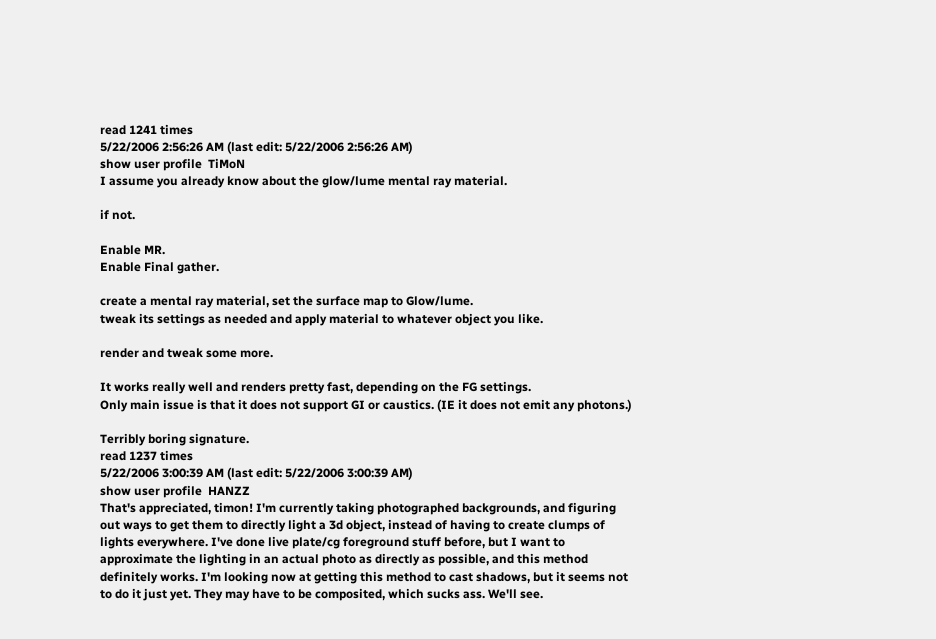read 1241 times
5/22/2006 2:56:26 AM (last edit: 5/22/2006 2:56:26 AM)
show user profile  TiMoN
I assume you already know about the glow/lume mental ray material.

if not.

Enable MR.
Enable Final gather.

create a mental ray material, set the surface map to Glow/lume.
tweak its settings as needed and apply material to whatever object you like.

render and tweak some more.

It works really well and renders pretty fast, depending on the FG settings.
Only main issue is that it does not support GI or caustics. (IE it does not emit any photons.)

Terribly boring signature.
read 1237 times
5/22/2006 3:00:39 AM (last edit: 5/22/2006 3:00:39 AM)
show user profile  HANZZ
That's appreciated, timon! I'm currently taking photographed backgrounds, and figuring out ways to get them to directly light a 3d object, instead of having to create clumps of lights everywhere. I've done live plate/cg foreground stuff before, but I want to approximate the lighting in an actual photo as directly as possible, and this method definitely works. I'm looking now at getting this method to cast shadows, but it seems not to do it just yet. They may have to be composited, which sucks ass. We'll see.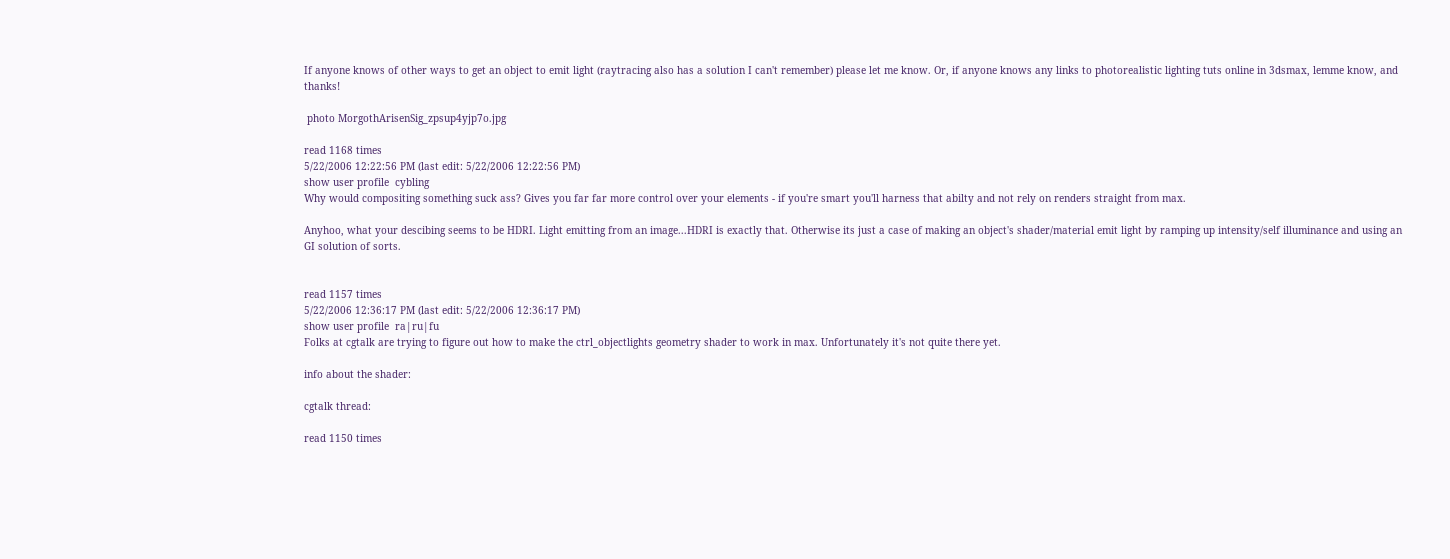If anyone knows of other ways to get an object to emit light (raytracing also has a solution I can't remember) please let me know. Or, if anyone knows any links to photorealistic lighting tuts online in 3dsmax, lemme know, and thanks!

 photo MorgothArisenSig_zpsup4yjp7o.jpg

read 1168 times
5/22/2006 12:22:56 PM (last edit: 5/22/2006 12:22:56 PM)
show user profile  cybling
Why would compositing something suck ass? Gives you far far more control over your elements - if you're smart you'll harness that abilty and not rely on renders straight from max.

Anyhoo, what your descibing seems to be HDRI. Light emitting from an image...HDRI is exactly that. Otherwise its just a case of making an object's shader/material emit light by ramping up intensity/self illuminance and using an GI solution of sorts.


read 1157 times
5/22/2006 12:36:17 PM (last edit: 5/22/2006 12:36:17 PM)
show user profile  ra|ru|fu
Folks at cgtalk are trying to figure out how to make the ctrl_objectlights geometry shader to work in max. Unfortunately it's not quite there yet.

info about the shader:

cgtalk thread:

read 1150 times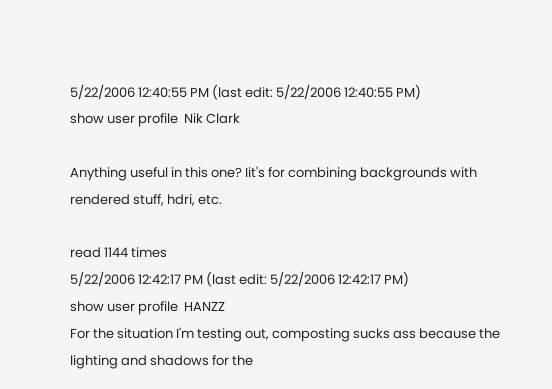5/22/2006 12:40:55 PM (last edit: 5/22/2006 12:40:55 PM)
show user profile  Nik Clark

Anything useful in this one? Iit's for combining backgrounds with rendered stuff, hdri, etc.

read 1144 times
5/22/2006 12:42:17 PM (last edit: 5/22/2006 12:42:17 PM)
show user profile  HANZZ
For the situation I'm testing out, composting sucks ass because the lighting and shadows for the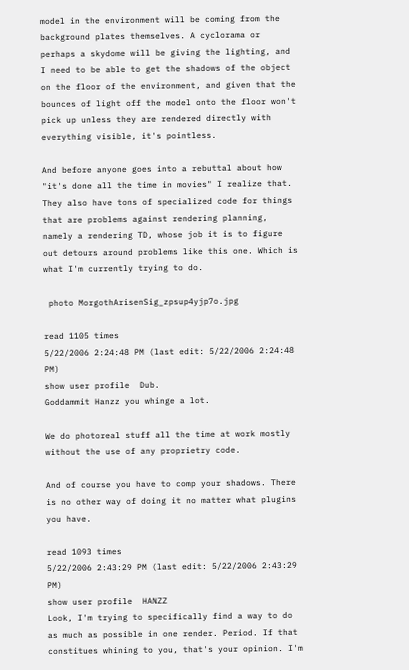model in the environment will be coming from the background plates themselves. A cyclorama or perhaps a skydome will be giving the lighting, and I need to be able to get the shadows of the object on the floor of the environment, and given that the bounces of light off the model onto the floor won't pick up unless they are rendered directly with everything visible, it's pointless.

And before anyone goes into a rebuttal about how "it's done all the time in movies" I realize that. They also have tons of specialized code for things that are problems against rendering planning, namely a rendering TD, whose job it is to figure out detours around problems like this one. Which is what I'm currently trying to do.

 photo MorgothArisenSig_zpsup4yjp7o.jpg

read 1105 times
5/22/2006 2:24:48 PM (last edit: 5/22/2006 2:24:48 PM)
show user profile  Dub.
Goddammit Hanzz you whinge a lot.

We do photoreal stuff all the time at work mostly without the use of any proprietry code.

And of course you have to comp your shadows. There is no other way of doing it no matter what plugins you have.

read 1093 times
5/22/2006 2:43:29 PM (last edit: 5/22/2006 2:43:29 PM)
show user profile  HANZZ
Look, I'm trying to specifically find a way to do as much as possible in one render. Period. If that constitues whining to you, that's your opinion. I'm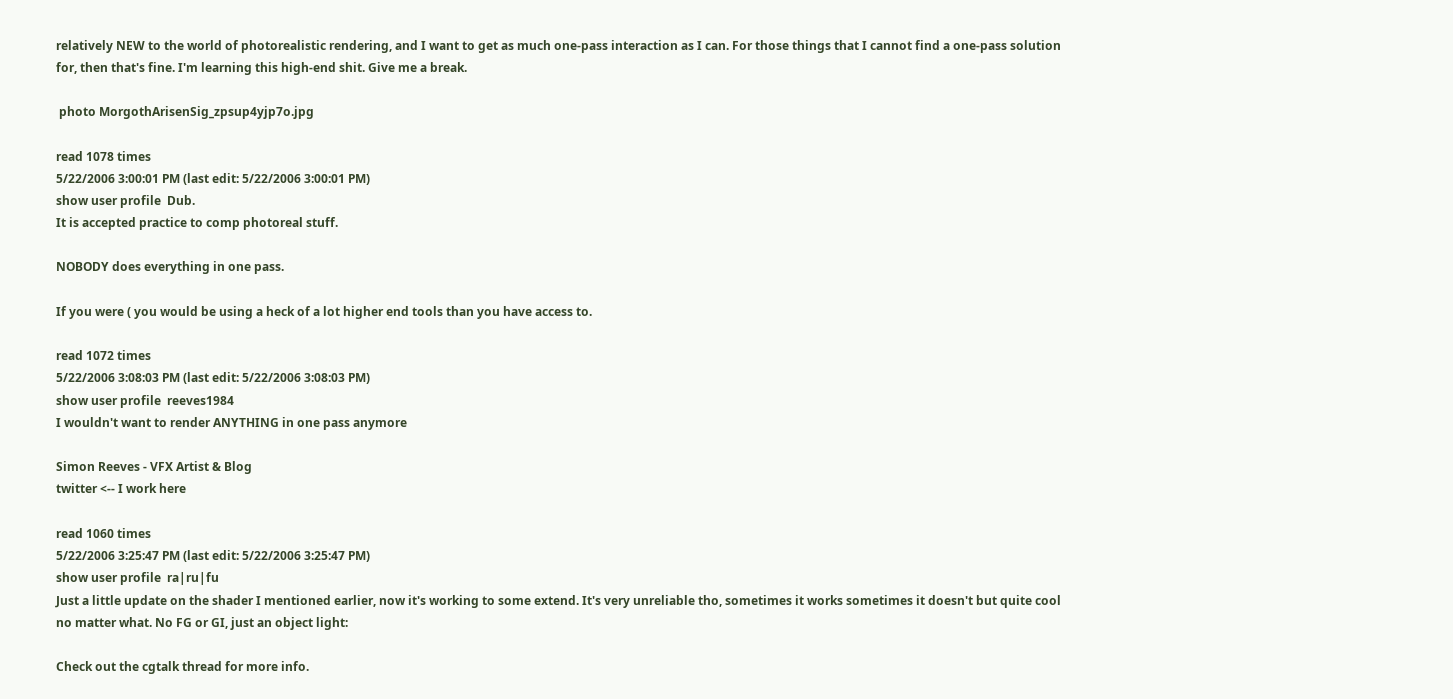relatively NEW to the world of photorealistic rendering, and I want to get as much one-pass interaction as I can. For those things that I cannot find a one-pass solution for, then that's fine. I'm learning this high-end shit. Give me a break.

 photo MorgothArisenSig_zpsup4yjp7o.jpg

read 1078 times
5/22/2006 3:00:01 PM (last edit: 5/22/2006 3:00:01 PM)
show user profile  Dub.
It is accepted practice to comp photoreal stuff.

NOBODY does everything in one pass.

If you were ( you would be using a heck of a lot higher end tools than you have access to.

read 1072 times
5/22/2006 3:08:03 PM (last edit: 5/22/2006 3:08:03 PM)
show user profile  reeves1984
I wouldn't want to render ANYTHING in one pass anymore

Simon Reeves - VFX Artist & Blog
twitter <-- I work here

read 1060 times
5/22/2006 3:25:47 PM (last edit: 5/22/2006 3:25:47 PM)
show user profile  ra|ru|fu
Just a little update on the shader I mentioned earlier, now it's working to some extend. It's very unreliable tho, sometimes it works sometimes it doesn't but quite cool no matter what. No FG or GI, just an object light:

Check out the cgtalk thread for more info.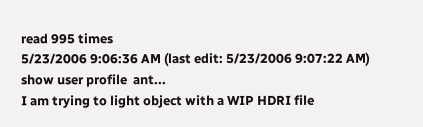read 995 times
5/23/2006 9:06:36 AM (last edit: 5/23/2006 9:07:22 AM)
show user profile  ant...
I am trying to light object with a WIP HDRI file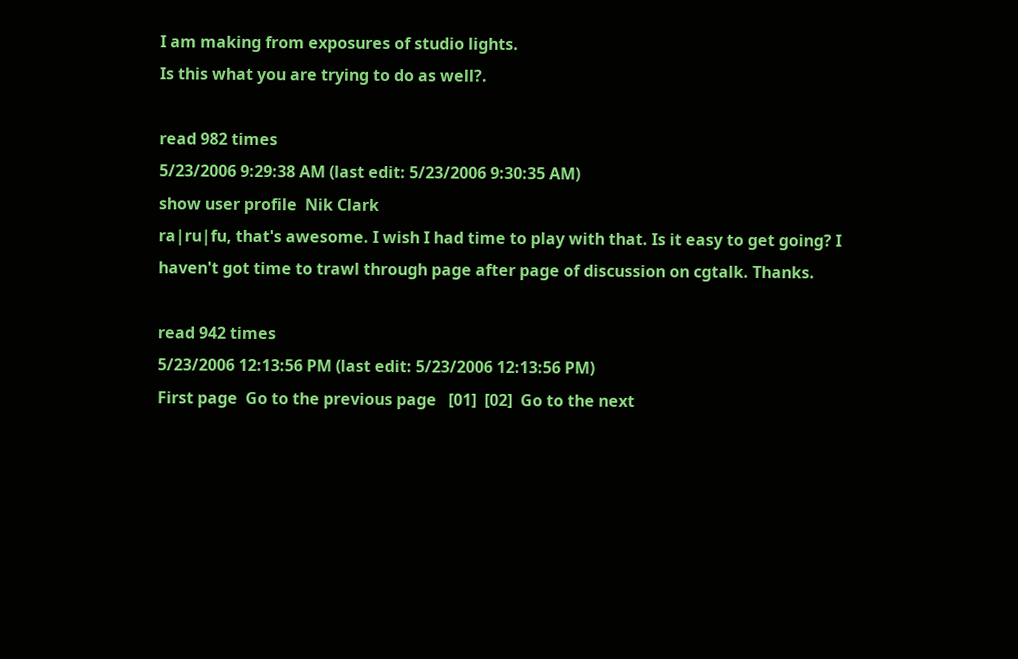I am making from exposures of studio lights.
Is this what you are trying to do as well?.

read 982 times
5/23/2006 9:29:38 AM (last edit: 5/23/2006 9:30:35 AM)
show user profile  Nik Clark
ra|ru|fu, that's awesome. I wish I had time to play with that. Is it easy to get going? I haven't got time to trawl through page after page of discussion on cgtalk. Thanks.

read 942 times
5/23/2006 12:13:56 PM (last edit: 5/23/2006 12:13:56 PM)
First page  Go to the previous page   [01]  [02]  Go to the next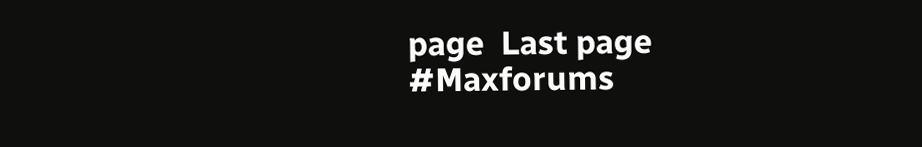page  Last page
#Maxforums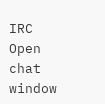IRC
Open chat window